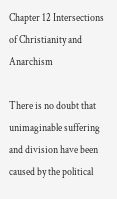Chapter 12 Intersections of Christianity and Anarchism

There is no doubt that unimaginable suffering and division have been caused by the political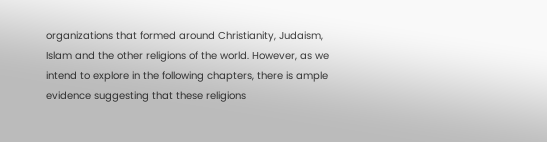organizations that formed around Christianity, Judaism, Islam and the other religions of the world. However, as we intend to explore in the following chapters, there is ample evidence suggesting that these religions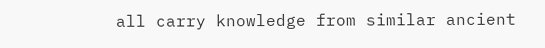all carry knowledge from similar ancient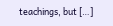teachings, but […]